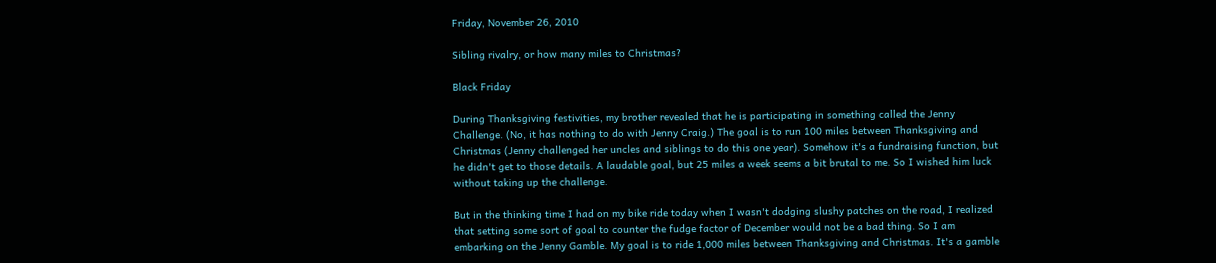Friday, November 26, 2010

Sibling rivalry, or how many miles to Christmas?

Black Friday

During Thanksgiving festivities, my brother revealed that he is participating in something called the Jenny Challenge. (No, it has nothing to do with Jenny Craig.) The goal is to run 100 miles between Thanksgiving and Christmas (Jenny challenged her uncles and siblings to do this one year). Somehow it's a fundraising function, but he didn't get to those details. A laudable goal, but 25 miles a week seems a bit brutal to me. So I wished him luck without taking up the challenge.

But in the thinking time I had on my bike ride today when I wasn't dodging slushy patches on the road, I realized that setting some sort of goal to counter the fudge factor of December would not be a bad thing. So I am embarking on the Jenny Gamble. My goal is to ride 1,000 miles between Thanksgiving and Christmas. It's a gamble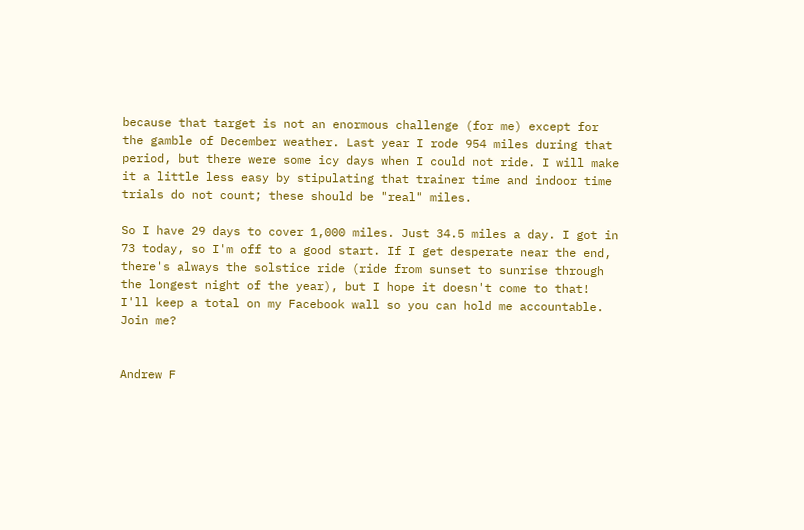because that target is not an enormous challenge (for me) except for the gamble of December weather. Last year I rode 954 miles during that period, but there were some icy days when I could not ride. I will make it a little less easy by stipulating that trainer time and indoor time trials do not count; these should be "real" miles.

So I have 29 days to cover 1,000 miles. Just 34.5 miles a day. I got in 73 today, so I'm off to a good start. If I get desperate near the end, there's always the solstice ride (ride from sunset to sunrise through the longest night of the year), but I hope it doesn't come to that! I'll keep a total on my Facebook wall so you can hold me accountable. Join me?


Andrew F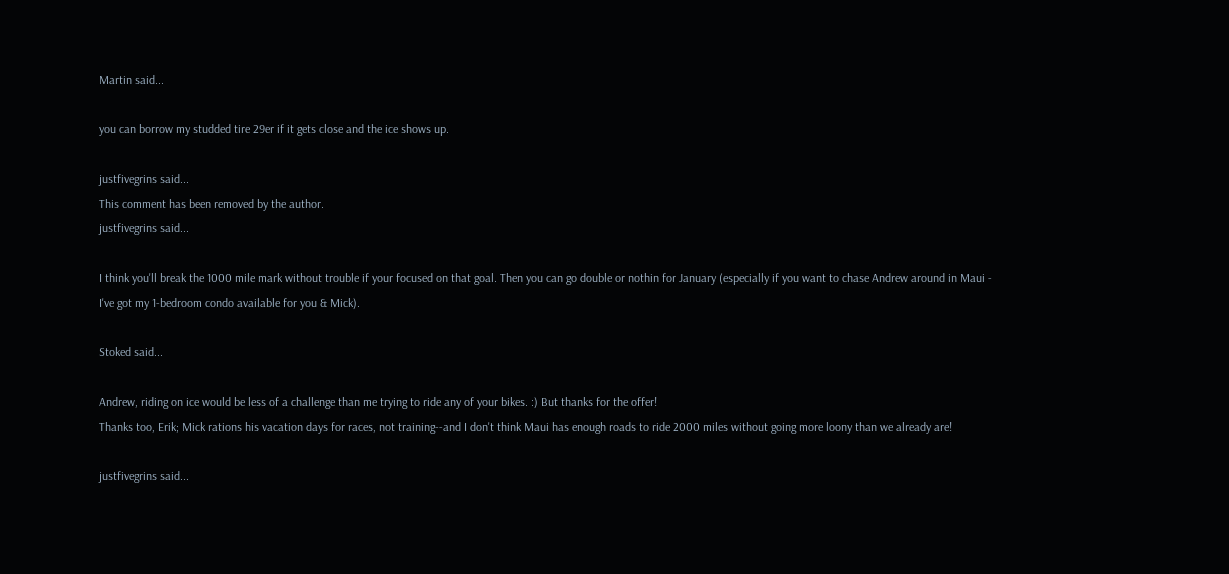Martin said...

you can borrow my studded tire 29er if it gets close and the ice shows up.

justfivegrins said...
This comment has been removed by the author.
justfivegrins said...

I think you'll break the 1000 mile mark without trouble if your focused on that goal. Then you can go double or nothin for January (especially if you want to chase Andrew around in Maui - I've got my 1-bedroom condo available for you & Mick).

Stoked said...

Andrew, riding on ice would be less of a challenge than me trying to ride any of your bikes. :) But thanks for the offer!
Thanks too, Erik; Mick rations his vacation days for races, not training--and I don't think Maui has enough roads to ride 2000 miles without going more loony than we already are!

justfivegrins said...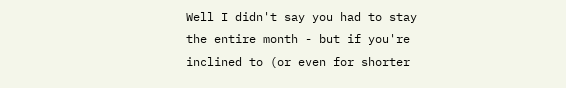Well I didn't say you had to stay the entire month - but if you're inclined to (or even for shorter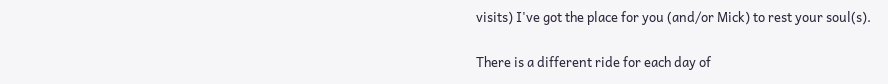visits) I've got the place for you (and/or Mick) to rest your soul(s).

There is a different ride for each day of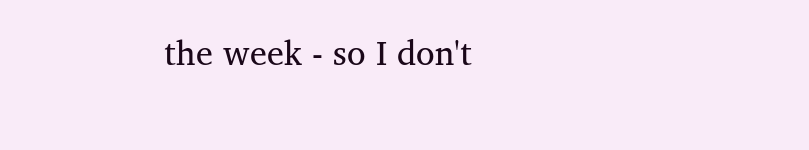the week - so I don't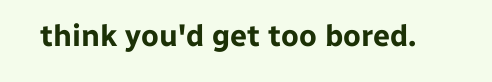think you'd get too bored.